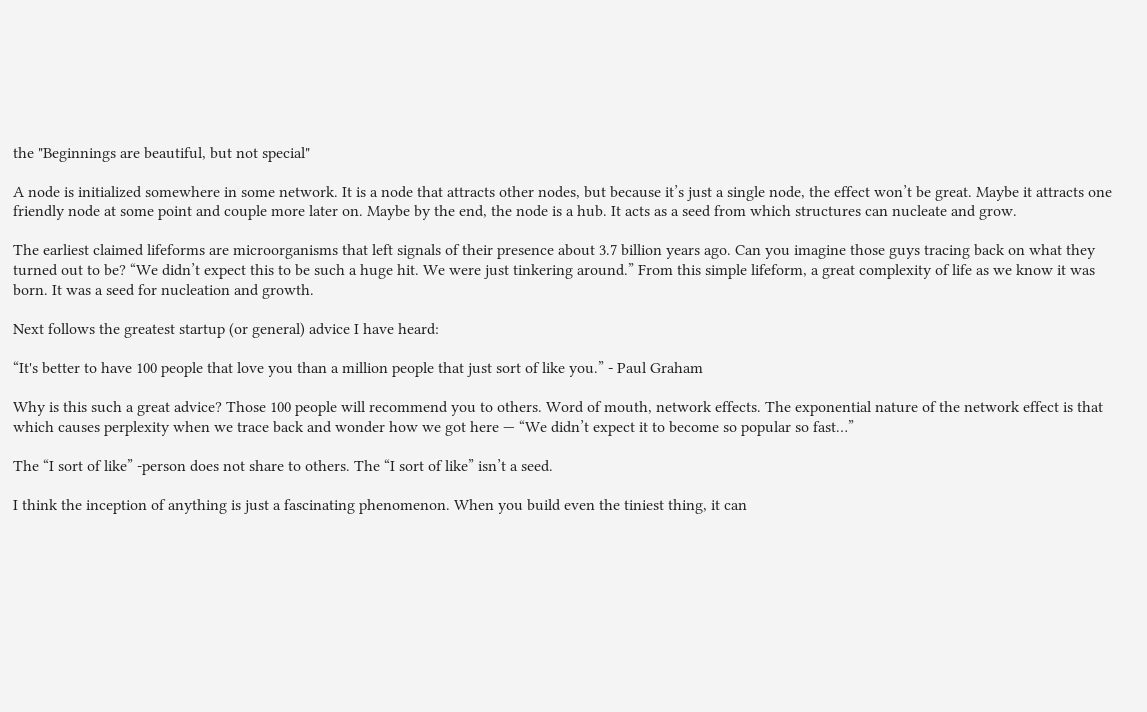the "Beginnings are beautiful, but not special"

A node is initialized somewhere in some network. It is a node that attracts other nodes, but because it’s just a single node, the effect won’t be great. Maybe it attracts one friendly node at some point and couple more later on. Maybe by the end, the node is a hub. It acts as a seed from which structures can nucleate and grow.

The earliest claimed lifeforms are microorganisms that left signals of their presence about 3.7 billion years ago. Can you imagine those guys tracing back on what they turned out to be? “We didn’t expect this to be such a huge hit. We were just tinkering around.” From this simple lifeform, a great complexity of life as we know it was born. It was a seed for nucleation and growth.

Next follows the greatest startup (or general) advice I have heard:

“It's better to have 100 people that love you than a million people that just sort of like you.” - Paul Graham

Why is this such a great advice? Those 100 people will recommend you to others. Word of mouth, network effects. The exponential nature of the network effect is that which causes perplexity when we trace back and wonder how we got here — “We didn’t expect it to become so popular so fast…”

The “I sort of like” -person does not share to others. The “I sort of like” isn’t a seed.

I think the inception of anything is just a fascinating phenomenon. When you build even the tiniest thing, it can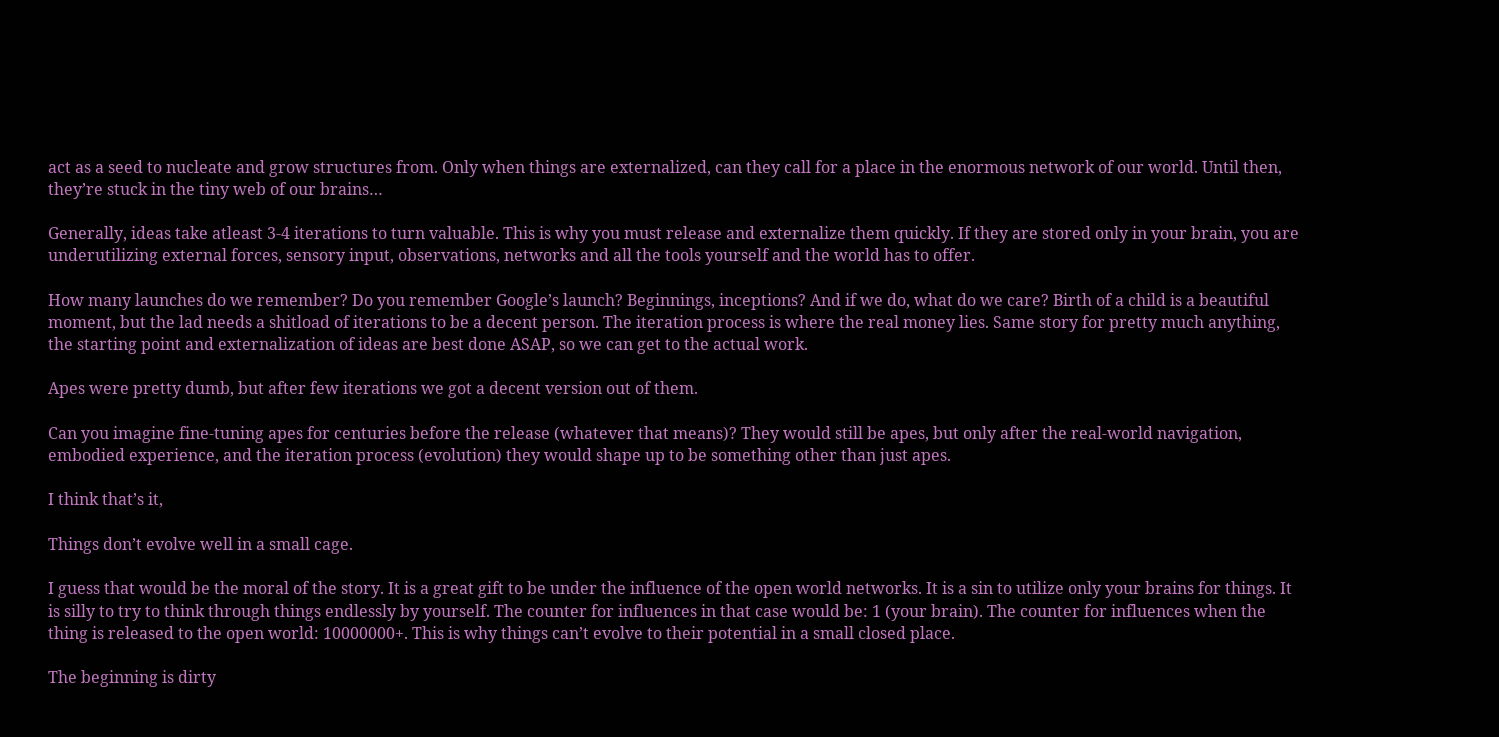act as a seed to nucleate and grow structures from. Only when things are externalized, can they call for a place in the enormous network of our world. Until then, they’re stuck in the tiny web of our brains…

Generally, ideas take atleast 3-4 iterations to turn valuable. This is why you must release and externalize them quickly. If they are stored only in your brain, you are underutilizing external forces, sensory input, observations, networks and all the tools yourself and the world has to offer.

How many launches do we remember? Do you remember Google’s launch? Beginnings, inceptions? And if we do, what do we care? Birth of a child is a beautiful moment, but the lad needs a shitload of iterations to be a decent person. The iteration process is where the real money lies. Same story for pretty much anything, the starting point and externalization of ideas are best done ASAP, so we can get to the actual work.

Apes were pretty dumb, but after few iterations we got a decent version out of them.

Can you imagine fine-tuning apes for centuries before the release (whatever that means)? They would still be apes, but only after the real-world navigation, embodied experience, and the iteration process (evolution) they would shape up to be something other than just apes.

I think that’s it,

Things don’t evolve well in a small cage.

I guess that would be the moral of the story. It is a great gift to be under the influence of the open world networks. It is a sin to utilize only your brains for things. It is silly to try to think through things endlessly by yourself. The counter for influences in that case would be: 1 (your brain). The counter for influences when the thing is released to the open world: 10000000+. This is why things can’t evolve to their potential in a small closed place.

The beginning is dirty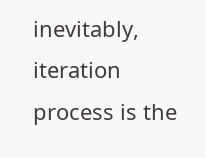inevitably, iteration process is the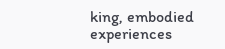king, embodied experiences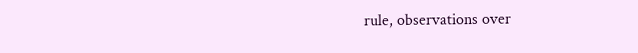rule, observations over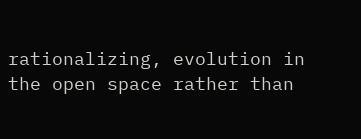rationalizing, evolution in the open space rather than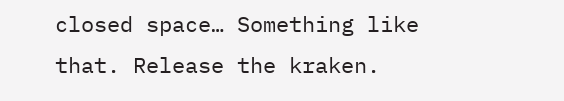closed space… Something like that. Release the kraken.